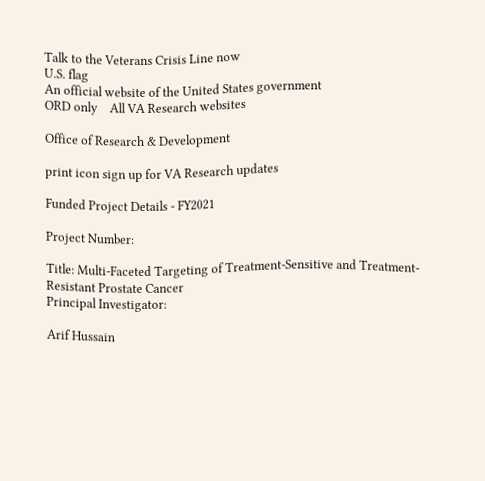Talk to the Veterans Crisis Line now
U.S. flag
An official website of the United States government
ORD only    All VA Research websites

Office of Research & Development

print icon sign up for VA Research updates

Funded Project Details - FY2021

Project Number:

Title: Multi-Faceted Targeting of Treatment-Sensitive and Treatment-Resistant Prostate Cancer
Principal Investigator:

Arif Hussain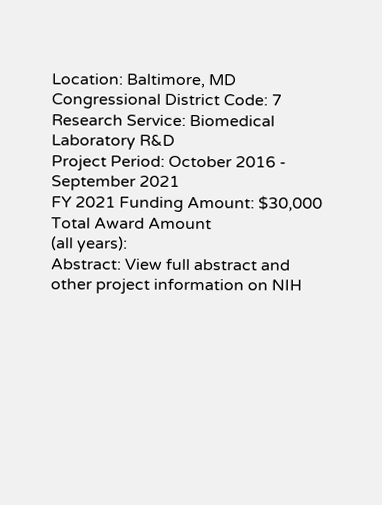Location: Baltimore, MD
Congressional District Code: 7
Research Service: Biomedical Laboratory R&D
Project Period: October 2016 - September 2021
FY 2021 Funding Amount: $30,000
Total Award Amount
(all years):
Abstract: View full abstract and other project information on NIH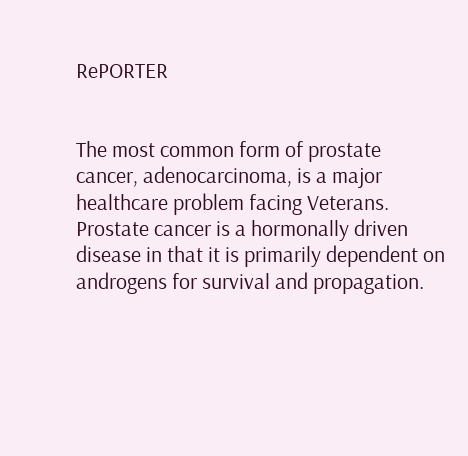RePORTER


The most common form of prostate cancer, adenocarcinoma, is a major healthcare problem facing Veterans. Prostate cancer is a hormonally driven disease in that it is primarily dependent on androgens for survival and propagation.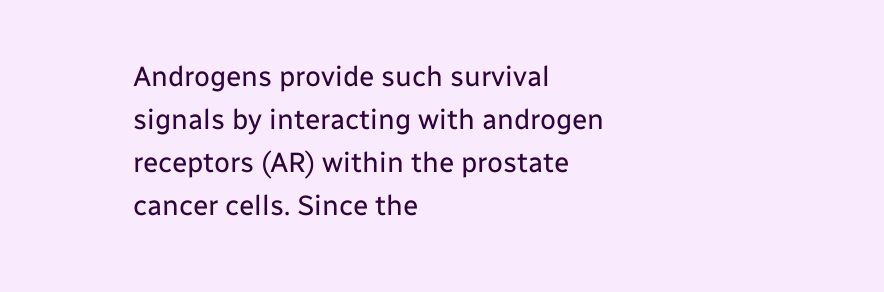Androgens provide such survival signals by interacting with androgen receptors (AR) within the prostate cancer cells. Since the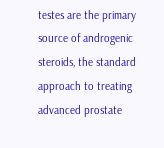testes are the primary source of androgenic steroids, the standard approach to treating advanced prostate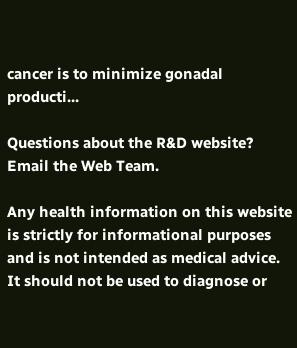cancer is to minimize gonadal producti...

Questions about the R&D website? Email the Web Team.

Any health information on this website is strictly for informational purposes and is not intended as medical advice. It should not be used to diagnose or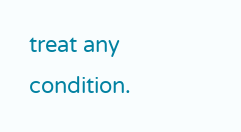treat any condition.